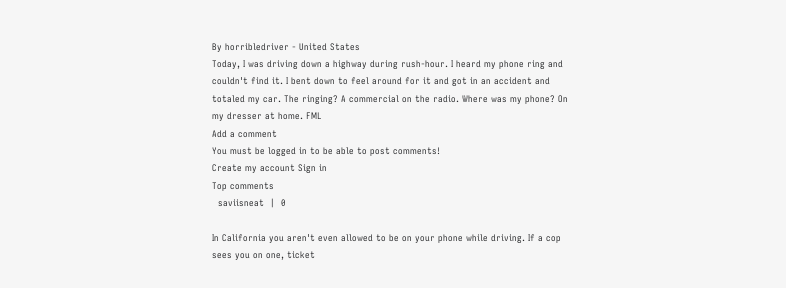By horribledriver - United States
Today, I was driving down a highway during rush-hour. I heard my phone ring and couldn't find it. I bent down to feel around for it and got in an accident and totaled my car. The ringing? A commercial on the radio. Where was my phone? On my dresser at home. FML
Add a comment
You must be logged in to be able to post comments!
Create my account Sign in
Top comments
  saviisneat  |  0

In California you aren't even allowed to be on your phone while driving. If a cop sees you on one, ticket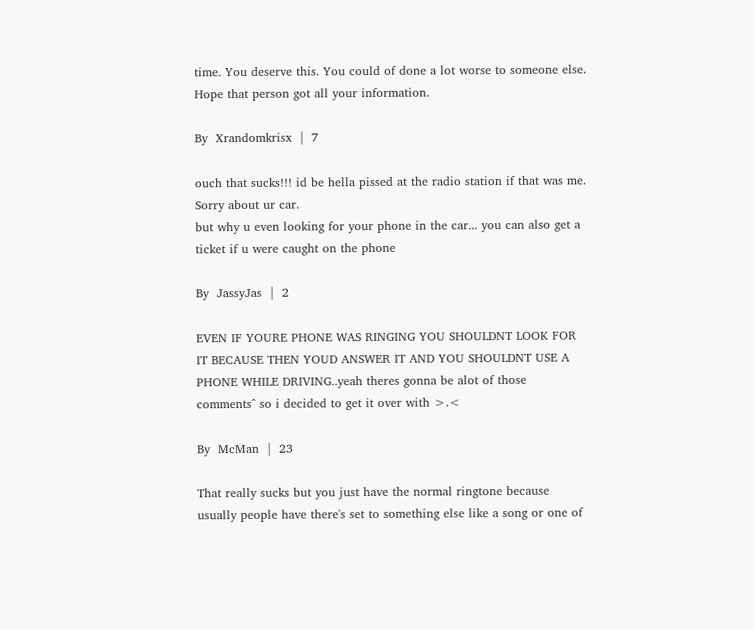time. You deserve this. You could of done a lot worse to someone else. Hope that person got all your information.

By  Xrandomkrisx  |  7

ouch that sucks!!! id be hella pissed at the radio station if that was me. Sorry about ur car.
but why u even looking for your phone in the car... you can also get a ticket if u were caught on the phone

By  JassyJas  |  2

EVEN IF YOURE PHONE WAS RINGING YOU SHOULDNT LOOK FOR IT BECAUSE THEN YOUD ANSWER IT AND YOU SHOULDNT USE A PHONE WHILE DRIVING..yeah theres gonna be alot of those comments^ so i decided to get it over with >.<

By  McMan  |  23

That really sucks but you just have the normal ringtone because usually people have there's set to something else like a song or one of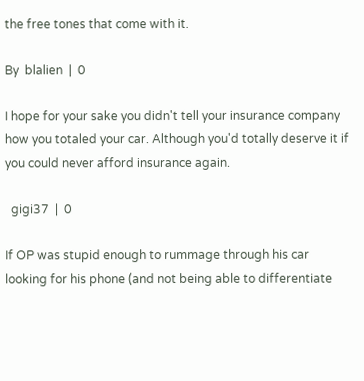the free tones that come with it.

By  blalien  |  0

I hope for your sake you didn't tell your insurance company how you totaled your car. Although you'd totally deserve it if you could never afford insurance again.

  gigi37  |  0

If OP was stupid enough to rummage through his car looking for his phone (and not being able to differentiate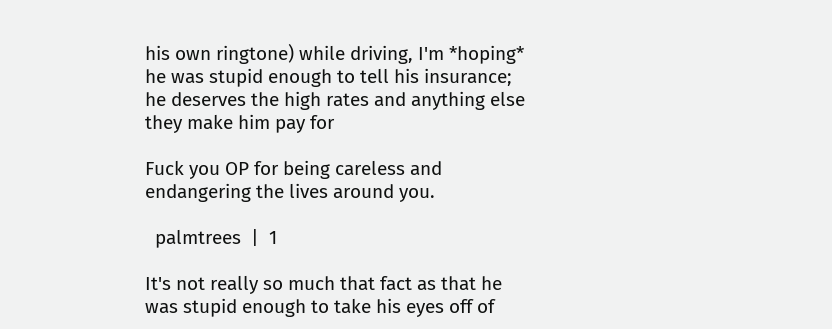his own ringtone) while driving, I'm *hoping* he was stupid enough to tell his insurance; he deserves the high rates and anything else they make him pay for

Fuck you OP for being careless and endangering the lives around you.

  palmtrees  |  1

It's not really so much that fact as that he was stupid enough to take his eyes off of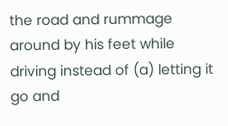the road and rummage around by his feet while driving instead of (a) letting it go and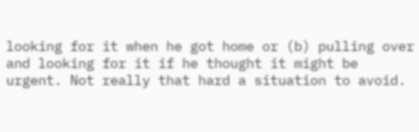looking for it when he got home or (b) pulling over and looking for it if he thought it might be urgent. Not really that hard a situation to avoid.